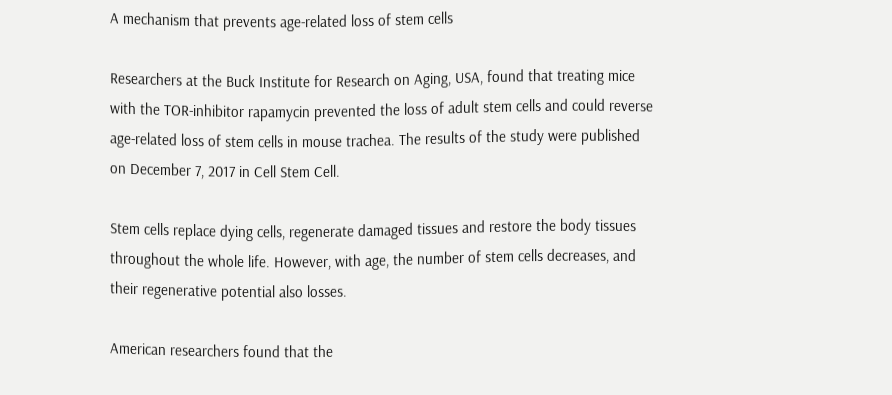A mechanism that prevents age-related loss of stem cells

Researchers at the Buck Institute for Research on Aging, USA, found that treating mice with the TOR-inhibitor rapamycin prevented the loss of adult stem cells and could reverse age-related loss of stem cells in mouse trachea. The results of the study were published on December 7, 2017 in Cell Stem Cell.

Stem cells replace dying cells, regenerate damaged tissues and restore the body tissues throughout the whole life. However, with age, the number of stem cells decreases, and their regenerative potential also losses.

American researchers found that the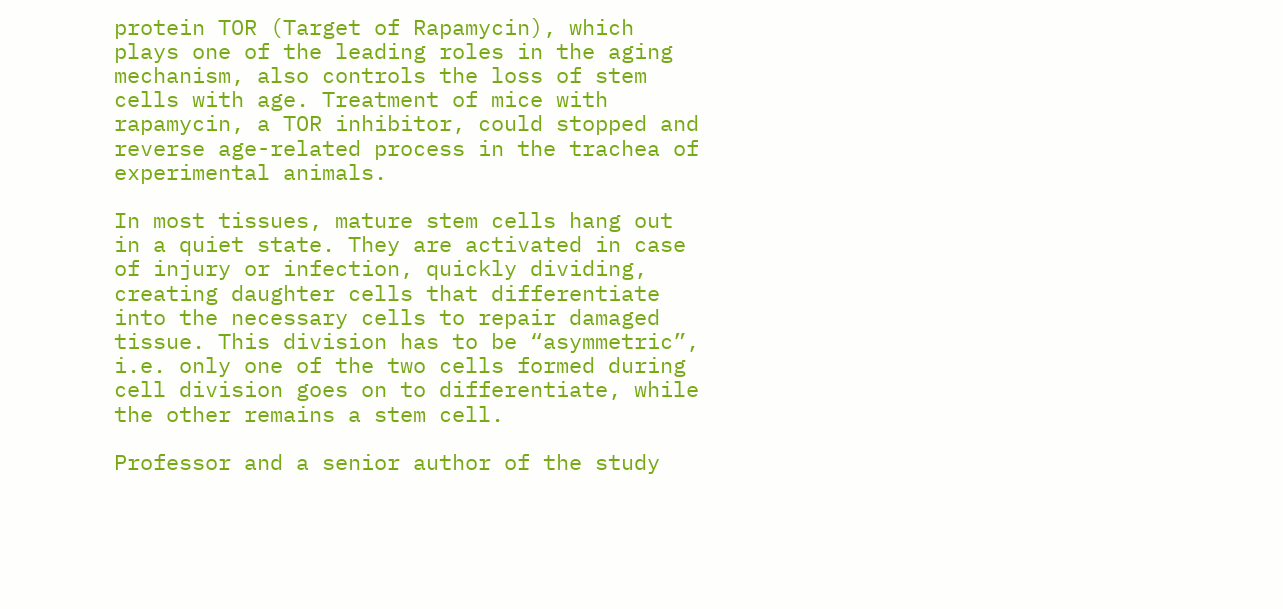protein TOR (Target of Rapamycin), which plays one of the leading roles in the aging mechanism, also controls the loss of stem cells with age. Treatment of mice with rapamycin, a TOR inhibitor, could stopped and reverse age-related process in the trachea of experimental animals.

In most tissues, mature stem cells hang out in a quiet state. They are activated in case of injury or infection, quickly dividing, creating daughter cells that differentiate into the necessary cells to repair damaged tissue. This division has to be “asymmetric”, i.e. only one of the two cells formed during cell division goes on to differentiate, while the other remains a stem cell.

Professor and a senior author of the study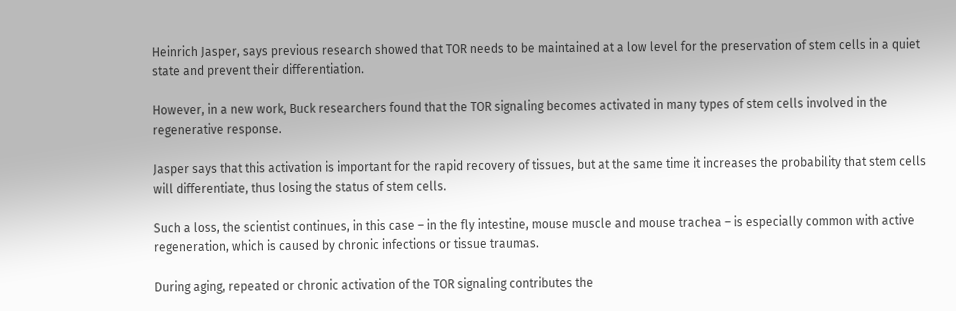Heinrich Jasper, says previous research showed that TOR needs to be maintained at a low level for the preservation of stem cells in a quiet state and prevent their differentiation.

However, in a new work, Buck researchers found that the TOR signaling becomes activated in many types of stem cells involved in the regenerative response.

Jasper says that this activation is important for the rapid recovery of tissues, but at the same time it increases the probability that stem cells will differentiate, thus losing the status of stem cells.

Such a loss, the scientist continues, in this case – in the fly intestine, mouse muscle and mouse trachea – is especially common with active regeneration, which is caused by chronic infections or tissue traumas.

During aging, repeated or chronic activation of the TOR signaling contributes the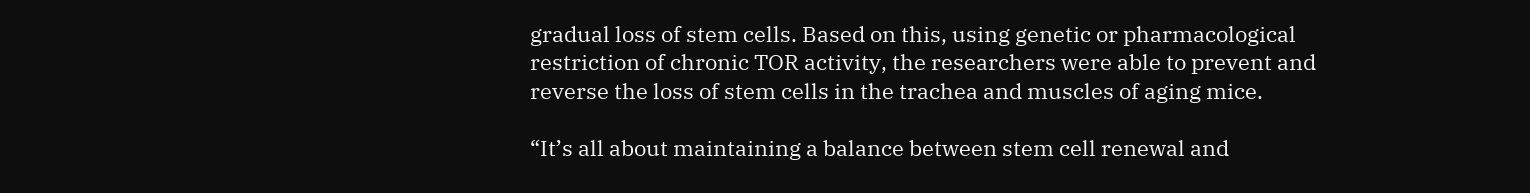gradual loss of stem cells. Based on this, using genetic or pharmacological restriction of chronic TOR activity, the researchers were able to prevent and reverse the loss of stem cells in the trachea and muscles of aging mice.

“It’s all about maintaining a balance between stem cell renewal and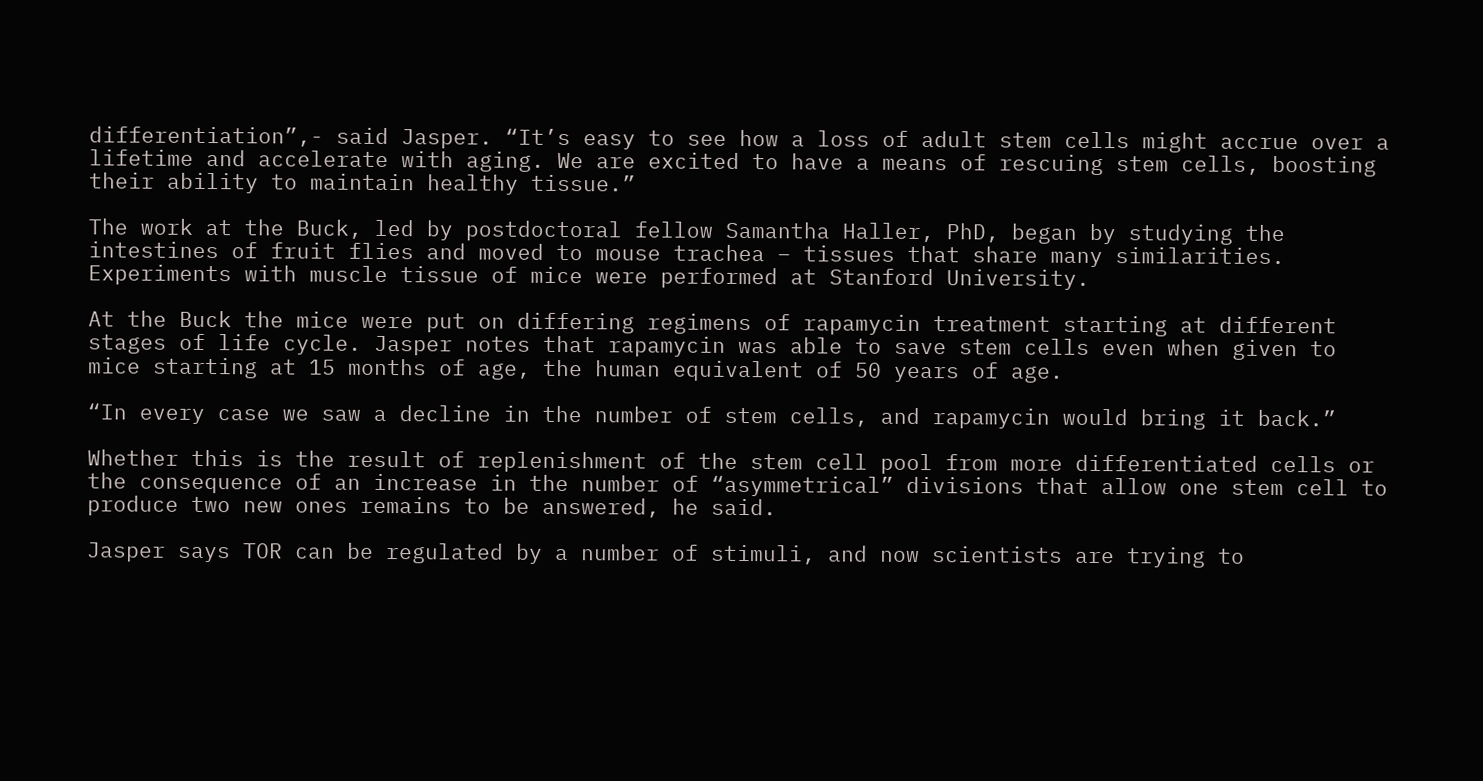differentiation”,- said Jasper. “It’s easy to see how a loss of adult stem cells might accrue over a lifetime and accelerate with aging. We are excited to have a means of rescuing stem cells, boosting their ability to maintain healthy tissue.”

The work at the Buck, led by postdoctoral fellow Samantha Haller, PhD, began by studying the intestines of fruit flies and moved to mouse trachea – tissues that share many similarities. Experiments with muscle tissue of mice were performed at Stanford University.

At the Buck the mice were put on differing regimens of rapamycin treatment starting at different stages of life cycle. Jasper notes that rapamycin was able to save stem cells even when given to mice starting at 15 months of age, the human equivalent of 50 years of age.

“In every case we saw a decline in the number of stem cells, and rapamycin would bring it back.”

Whether this is the result of replenishment of the stem cell pool from more differentiated cells or the consequence of an increase in the number of “asymmetrical” divisions that allow one stem cell to produce two new ones remains to be answered, he said.

Jasper says TOR can be regulated by a number of stimuli, and now scientists are trying to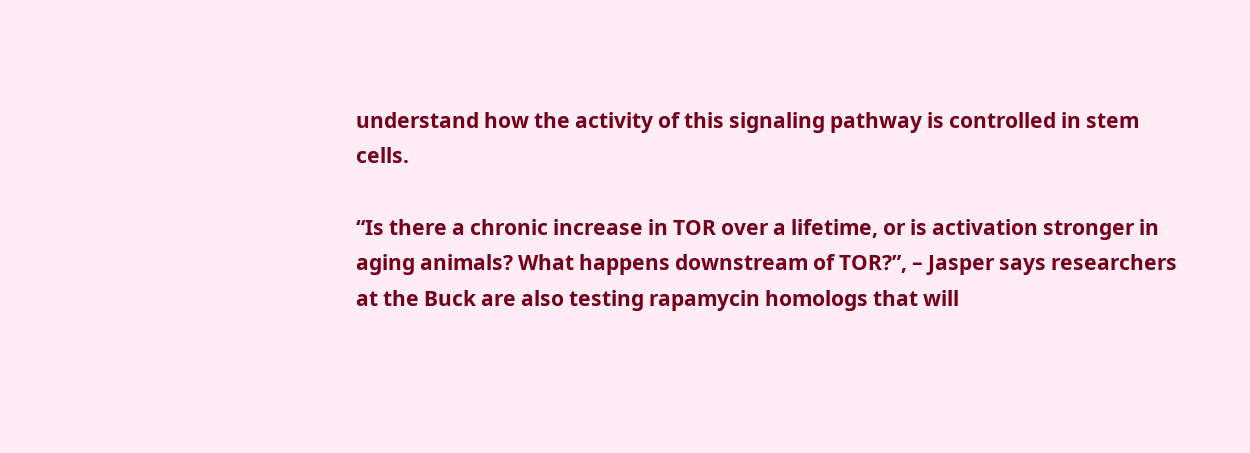understand how the activity of this signaling pathway is controlled in stem cells.

“Is there a chronic increase in TOR over a lifetime, or is activation stronger in aging animals? What happens downstream of TOR?”, – Jasper says researchers at the Buck are also testing rapamycin homologs that will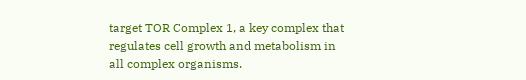target TOR Complex 1, a key complex that regulates cell growth and metabolism in all complex organisms.